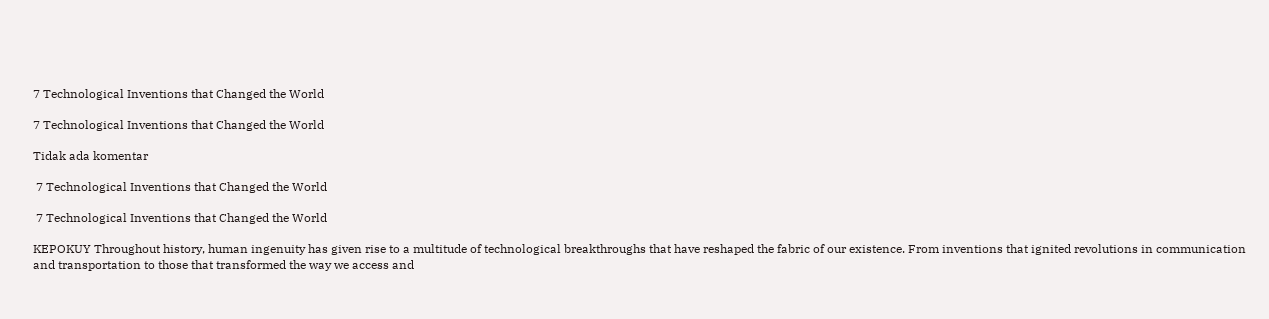7 Technological Inventions that Changed the World

7 Technological Inventions that Changed the World

Tidak ada komentar

 7 Technological Inventions that Changed the World

 7 Technological Inventions that Changed the World

KEPOKUY Throughout history, human ingenuity has given rise to a multitude of technological breakthroughs that have reshaped the fabric of our existence. From inventions that ignited revolutions in communication and transportation to those that transformed the way we access and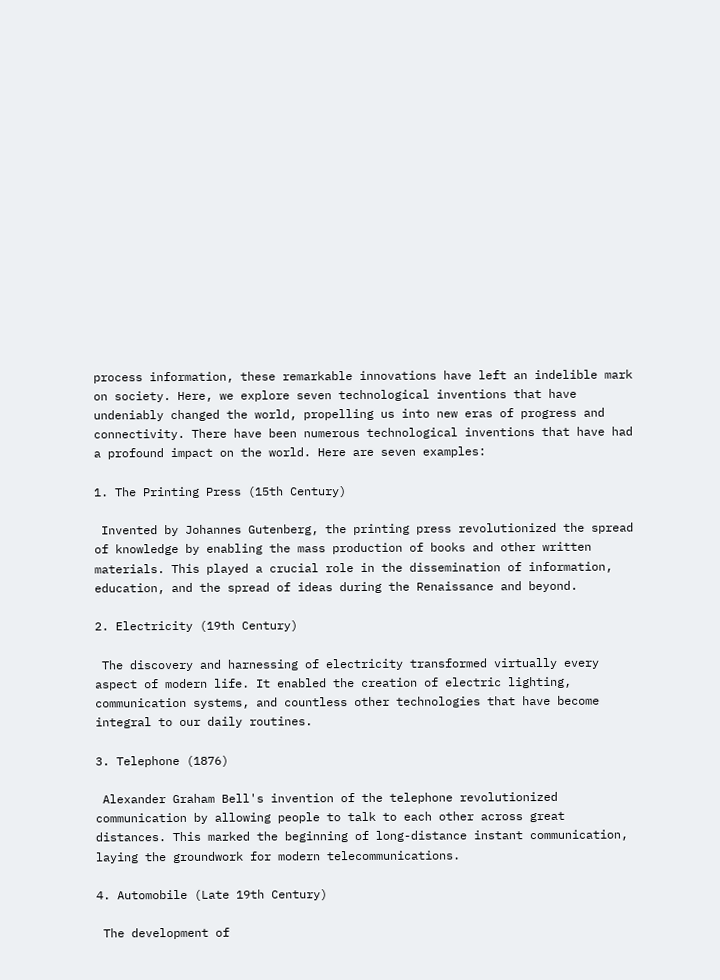process information, these remarkable innovations have left an indelible mark on society. Here, we explore seven technological inventions that have undeniably changed the world, propelling us into new eras of progress and connectivity. There have been numerous technological inventions that have had a profound impact on the world. Here are seven examples:

1. The Printing Press (15th Century)

 Invented by Johannes Gutenberg, the printing press revolutionized the spread of knowledge by enabling the mass production of books and other written materials. This played a crucial role in the dissemination of information, education, and the spread of ideas during the Renaissance and beyond.

2. Electricity (19th Century)

 The discovery and harnessing of electricity transformed virtually every aspect of modern life. It enabled the creation of electric lighting, communication systems, and countless other technologies that have become integral to our daily routines.

3. Telephone (1876)

 Alexander Graham Bell's invention of the telephone revolutionized communication by allowing people to talk to each other across great distances. This marked the beginning of long-distance instant communication, laying the groundwork for modern telecommunications.

4. Automobile (Late 19th Century)

 The development of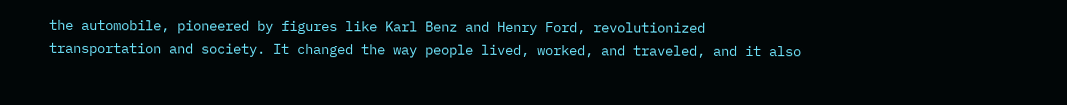the automobile, pioneered by figures like Karl Benz and Henry Ford, revolutionized transportation and society. It changed the way people lived, worked, and traveled, and it also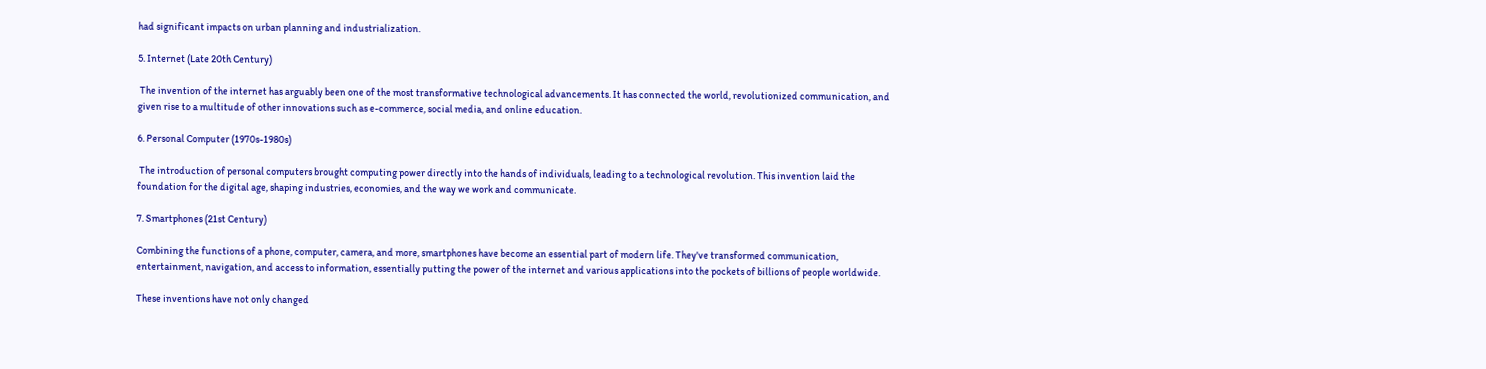had significant impacts on urban planning and industrialization.

5. Internet (Late 20th Century)

 The invention of the internet has arguably been one of the most transformative technological advancements. It has connected the world, revolutionized communication, and given rise to a multitude of other innovations such as e-commerce, social media, and online education.

6. Personal Computer (1970s-1980s)

 The introduction of personal computers brought computing power directly into the hands of individuals, leading to a technological revolution. This invention laid the foundation for the digital age, shaping industries, economies, and the way we work and communicate.

7. Smartphones (21st Century)

Combining the functions of a phone, computer, camera, and more, smartphones have become an essential part of modern life. They've transformed communication, entertainment, navigation, and access to information, essentially putting the power of the internet and various applications into the pockets of billions of people worldwide.

These inventions have not only changed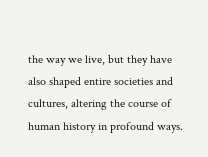the way we live, but they have also shaped entire societies and cultures, altering the course of human history in profound ways.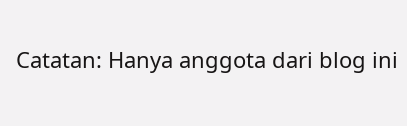Catatan: Hanya anggota dari blog ini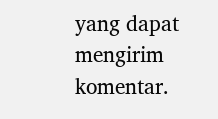yang dapat mengirim komentar.